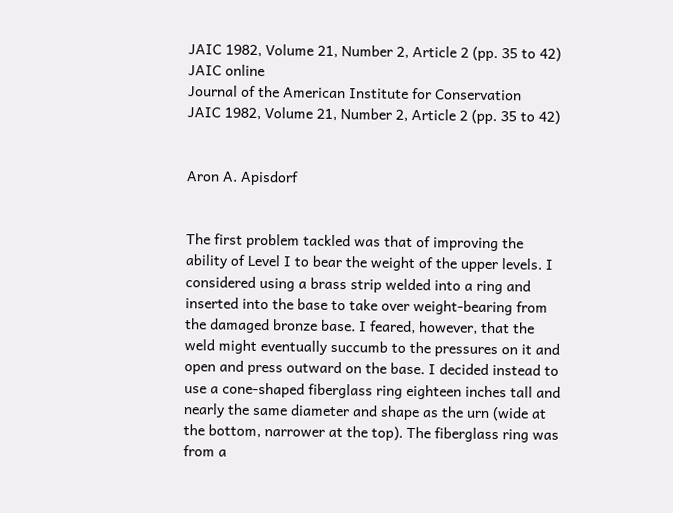JAIC 1982, Volume 21, Number 2, Article 2 (pp. 35 to 42)
JAIC online
Journal of the American Institute for Conservation
JAIC 1982, Volume 21, Number 2, Article 2 (pp. 35 to 42)


Aron A. Apisdorf


The first problem tackled was that of improving the ability of Level I to bear the weight of the upper levels. I considered using a brass strip welded into a ring and inserted into the base to take over weight-bearing from the damaged bronze base. I feared, however, that the weld might eventually succumb to the pressures on it and open and press outward on the base. I decided instead to use a cone-shaped fiberglass ring eighteen inches tall and nearly the same diameter and shape as the urn (wide at the bottom, narrower at the top). The fiberglass ring was from a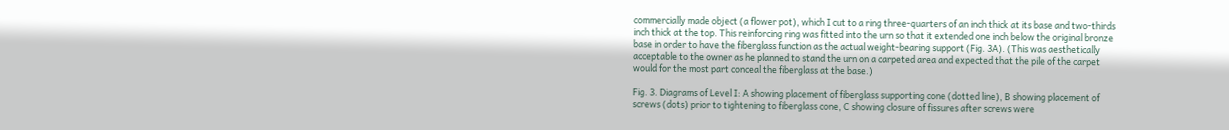commercially made object (a flower pot), which I cut to a ring three-quarters of an inch thick at its base and two-thirds inch thick at the top. This reinforcing ring was fitted into the urn so that it extended one inch below the original bronze base in order to have the fiberglass function as the actual weight-bearing support (Fig. 3A). (This was aesthetically acceptable to the owner as he planned to stand the urn on a carpeted area and expected that the pile of the carpet would for the most part conceal the fiberglass at the base.)

Fig. 3. Diagrams of Level I: A showing placement of fiberglass supporting cone (dotted line), B showing placement of screws (dots) prior to tightening to fiberglass cone, C showing closure of fissures after screws were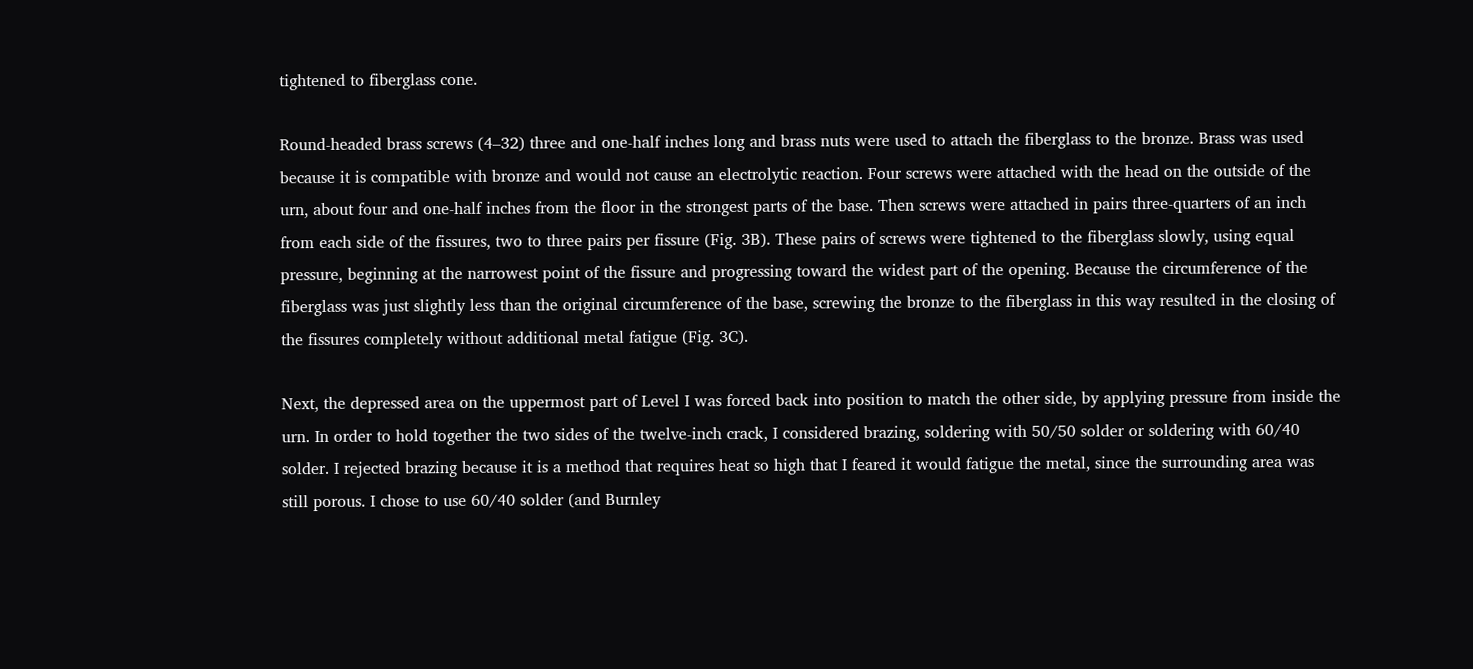tightened to fiberglass cone.

Round-headed brass screws (4–32) three and one-half inches long and brass nuts were used to attach the fiberglass to the bronze. Brass was used because it is compatible with bronze and would not cause an electrolytic reaction. Four screws were attached with the head on the outside of the urn, about four and one-half inches from the floor in the strongest parts of the base. Then screws were attached in pairs three-quarters of an inch from each side of the fissures, two to three pairs per fissure (Fig. 3B). These pairs of screws were tightened to the fiberglass slowly, using equal pressure, beginning at the narrowest point of the fissure and progressing toward the widest part of the opening. Because the circumference of the fiberglass was just slightly less than the original circumference of the base, screwing the bronze to the fiberglass in this way resulted in the closing of the fissures completely without additional metal fatigue (Fig. 3C).

Next, the depressed area on the uppermost part of Level I was forced back into position to match the other side, by applying pressure from inside the urn. In order to hold together the two sides of the twelve-inch crack, I considered brazing, soldering with 50/50 solder or soldering with 60/40 solder. I rejected brazing because it is a method that requires heat so high that I feared it would fatigue the metal, since the surrounding area was still porous. I chose to use 60/40 solder (and Burnley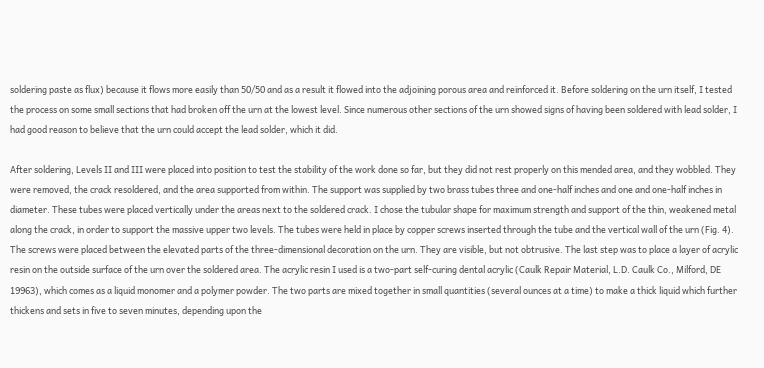soldering paste as flux) because it flows more easily than 50/50 and as a result it flowed into the adjoining porous area and reinforced it. Before soldering on the urn itself, I tested the process on some small sections that had broken off the urn at the lowest level. Since numerous other sections of the urn showed signs of having been soldered with lead solder, I had good reason to believe that the urn could accept the lead solder, which it did.

After soldering, Levels II and III were placed into position to test the stability of the work done so far, but they did not rest properly on this mended area, and they wobbled. They were removed, the crack resoldered, and the area supported from within. The support was supplied by two brass tubes three and one-half inches and one and one-half inches in diameter. These tubes were placed vertically under the areas next to the soldered crack. I chose the tubular shape for maximum strength and support of the thin, weakened metal along the crack, in order to support the massive upper two levels. The tubes were held in place by copper screws inserted through the tube and the vertical wall of the urn (Fig. 4). The screws were placed between the elevated parts of the three-dimensional decoration on the urn. They are visible, but not obtrusive. The last step was to place a layer of acrylic resin on the outside surface of the urn over the soldered area. The acrylic resin I used is a two-part self-curing dental acrylic (Caulk Repair Material, L.D. Caulk Co., Milford, DE 19963), which comes as a liquid monomer and a polymer powder. The two parts are mixed together in small quantities (several ounces at a time) to make a thick liquid which further thickens and sets in five to seven minutes, depending upon the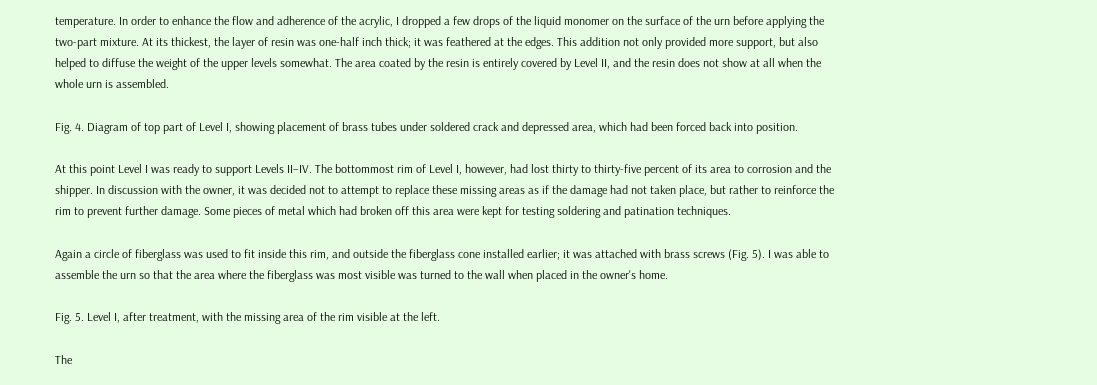temperature. In order to enhance the flow and adherence of the acrylic, I dropped a few drops of the liquid monomer on the surface of the urn before applying the two-part mixture. At its thickest, the layer of resin was one-half inch thick; it was feathered at the edges. This addition not only provided more support, but also helped to diffuse the weight of the upper levels somewhat. The area coated by the resin is entirely covered by Level II, and the resin does not show at all when the whole urn is assembled.

Fig. 4. Diagram of top part of Level I, showing placement of brass tubes under soldered crack and depressed area, which had been forced back into position.

At this point Level I was ready to support Levels II–IV. The bottommost rim of Level I, however, had lost thirty to thirty-five percent of its area to corrosion and the shipper. In discussion with the owner, it was decided not to attempt to replace these missing areas as if the damage had not taken place, but rather to reinforce the rim to prevent further damage. Some pieces of metal which had broken off this area were kept for testing soldering and patination techniques.

Again a circle of fiberglass was used to fit inside this rim, and outside the fiberglass cone installed earlier; it was attached with brass screws (Fig. 5). I was able to assemble the urn so that the area where the fiberglass was most visible was turned to the wall when placed in the owner's home.

Fig. 5. Level I, after treatment, with the missing area of the rim visible at the left.

The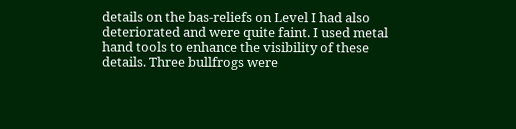details on the bas-reliefs on Level I had also deteriorated and were quite faint. I used metal hand tools to enhance the visibility of these details. Three bullfrogs were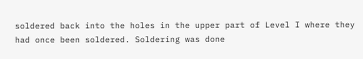soldered back into the holes in the upper part of Level I where they had once been soldered. Soldering was done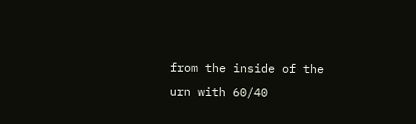from the inside of the urn with 60/40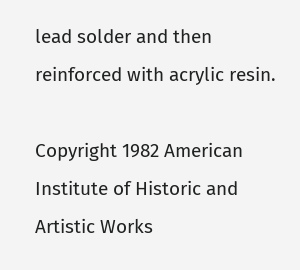lead solder and then reinforced with acrylic resin.

Copyright 1982 American Institute of Historic and Artistic Works